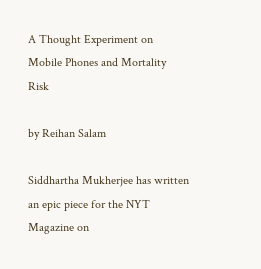A Thought Experiment on Mobile Phones and Mortality Risk

by Reihan Salam

Siddhartha Mukherjee has written an epic piece for the NYT Magazine on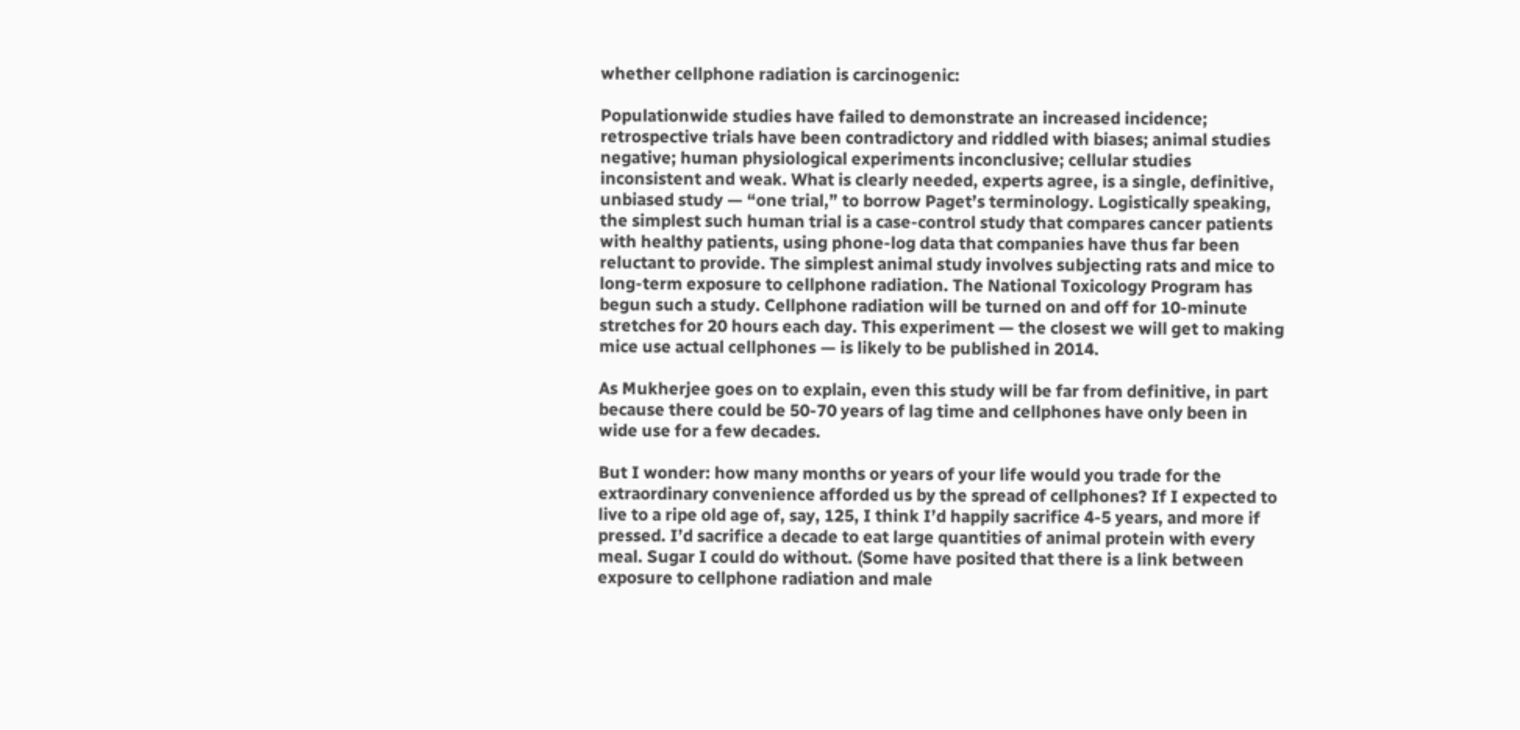whether cellphone radiation is carcinogenic:

Populationwide studies have failed to demonstrate an increased incidence; retrospective trials have been contradictory and riddled with biases; animal studies negative; human physiological experiments inconclusive; cellular studies inconsistent and weak. What is clearly needed, experts agree, is a single, definitive, unbiased study — “one trial,” to borrow Paget’s terminology. Logistically speaking, the simplest such human trial is a case-control study that compares cancer patients with healthy patients, using phone-log data that companies have thus far been reluctant to provide. The simplest animal study involves subjecting rats and mice to long-term exposure to cellphone radiation. The National Toxicology Program has begun such a study. Cellphone radiation will be turned on and off for 10-minute stretches for 20 hours each day. This experiment — the closest we will get to making mice use actual cellphones — is likely to be published in 2014.

As Mukherjee goes on to explain, even this study will be far from definitive, in part because there could be 50-70 years of lag time and cellphones have only been in wide use for a few decades.

But I wonder: how many months or years of your life would you trade for the extraordinary convenience afforded us by the spread of cellphones? If I expected to live to a ripe old age of, say, 125, I think I’d happily sacrifice 4-5 years, and more if pressed. I’d sacrifice a decade to eat large quantities of animal protein with every meal. Sugar I could do without. (Some have posited that there is a link between exposure to cellphone radiation and male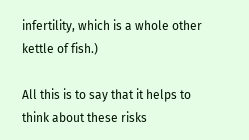infertility, which is a whole other kettle of fish.)

All this is to say that it helps to think about these risks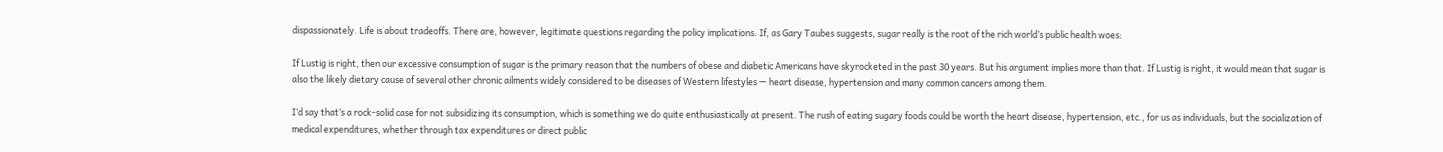dispassionately. Life is about tradeoffs. There are, however, legitimate questions regarding the policy implications. If, as Gary Taubes suggests, sugar really is the root of the rich world’s public health woes:

If Lustig is right, then our excessive consumption of sugar is the primary reason that the numbers of obese and diabetic Americans have skyrocketed in the past 30 years. But his argument implies more than that. If Lustig is right, it would mean that sugar is also the likely dietary cause of several other chronic ailments widely considered to be diseases of Western lifestyles — heart disease, hypertension and many common cancers among them.

I’d say that’s a rock-solid case for not subsidizing its consumption, which is something we do quite enthusiastically at present. The rush of eating sugary foods could be worth the heart disease, hypertension, etc., for us as individuals, but the socialization of medical expenditures, whether through tax expenditures or direct public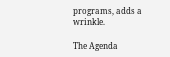programs, adds a wrinkle.

The Agenda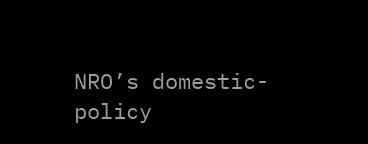NRO’s domestic-policy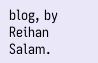blog, by Reihan Salam.